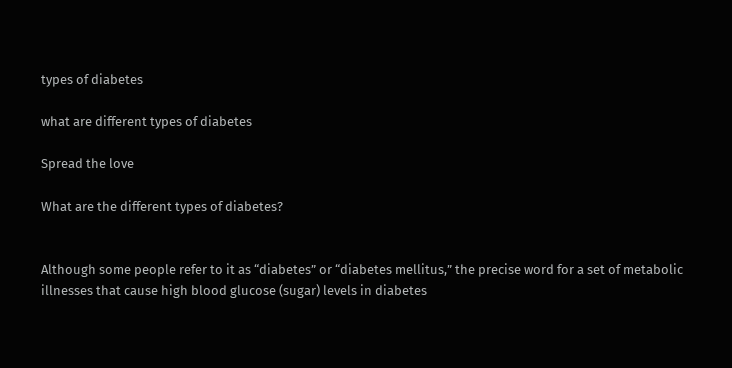types of diabetes

what are different types of diabetes

Spread the love

What are the different types of diabetes?


Although some people refer to it as “diabetes” or “diabetes mellitus,” the precise word for a set of metabolic illnesses that cause high blood glucose (sugar) levels in diabetes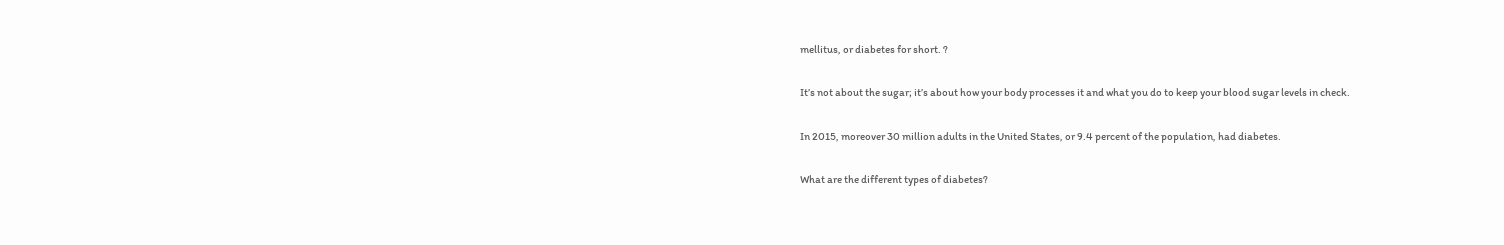mellitus, or diabetes for short. ?

It’s not about the sugar; it’s about how your body processes it and what you do to keep your blood sugar levels in check.

In 2015, moreover 30 million adults in the United States, or 9.4 percent of the population, had diabetes.

What are the different types of diabetes?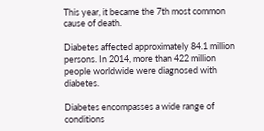This year, it became the 7th most common cause of death.

Diabetes affected approximately 84.1 million persons. In 2014, more than 422 million people worldwide were diagnosed with diabetes.

Diabetes encompasses a wide range of conditions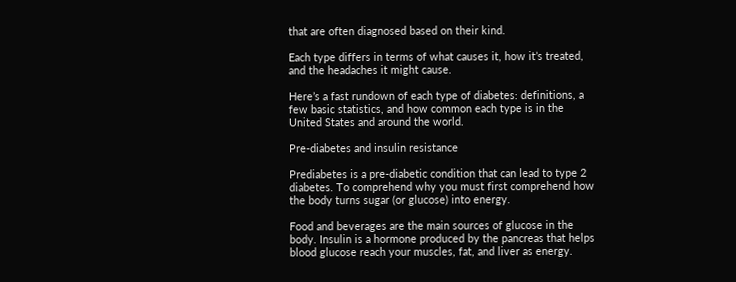that are often diagnosed based on their kind.

Each type differs in terms of what causes it, how it’s treated, and the headaches it might cause.

Here’s a fast rundown of each type of diabetes: definitions, a few basic statistics, and how common each type is in the United States and around the world.

Pre-diabetes and insulin resistance

Prediabetes is a pre-diabetic condition that can lead to type 2 diabetes. To comprehend why you must first comprehend how the body turns sugar (or glucose) into energy.

Food and beverages are the main sources of glucose in the body. Insulin is a hormone produced by the pancreas that helps blood glucose reach your muscles, fat, and liver as energy.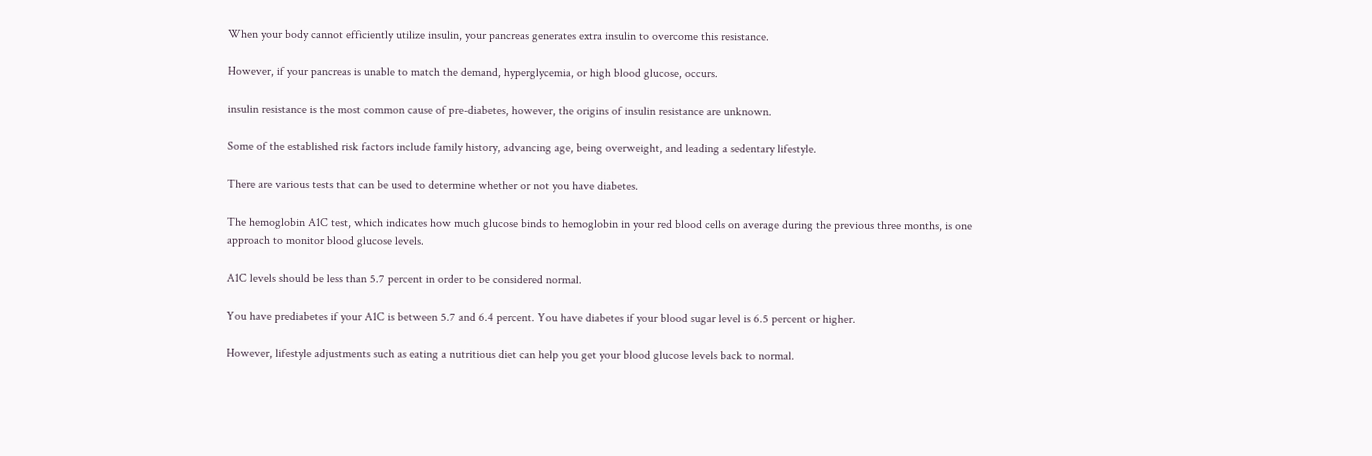When your body cannot efficiently utilize insulin, your pancreas generates extra insulin to overcome this resistance.

However, if your pancreas is unable to match the demand, hyperglycemia, or high blood glucose, occurs.

insulin resistance is the most common cause of pre-diabetes, however, the origins of insulin resistance are unknown.

Some of the established risk factors include family history, advancing age, being overweight, and leading a sedentary lifestyle.

There are various tests that can be used to determine whether or not you have diabetes.

The hemoglobin A1C test, which indicates how much glucose binds to hemoglobin in your red blood cells on average during the previous three months, is one approach to monitor blood glucose levels.

A1C levels should be less than 5.7 percent in order to be considered normal.

You have prediabetes if your A1C is between 5.7 and 6.4 percent. You have diabetes if your blood sugar level is 6.5 percent or higher.

However, lifestyle adjustments such as eating a nutritious diet can help you get your blood glucose levels back to normal.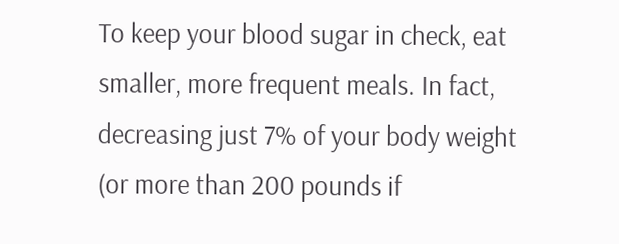To keep your blood sugar in check, eat smaller, more frequent meals. In fact, decreasing just 7% of your body weight (or more than 200 pounds if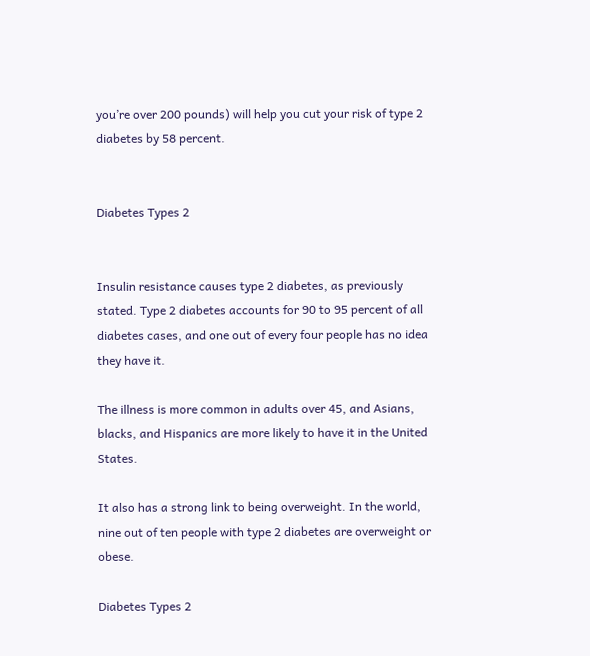you’re over 200 pounds) will help you cut your risk of type 2 diabetes by 58 percent.


Diabetes Types 2


Insulin resistance causes type 2 diabetes, as previously stated. Type 2 diabetes accounts for 90 to 95 percent of all diabetes cases, and one out of every four people has no idea they have it.

The illness is more common in adults over 45, and Asians, blacks, and Hispanics are more likely to have it in the United States.

It also has a strong link to being overweight. In the world, nine out of ten people with type 2 diabetes are overweight or obese.

Diabetes Types 2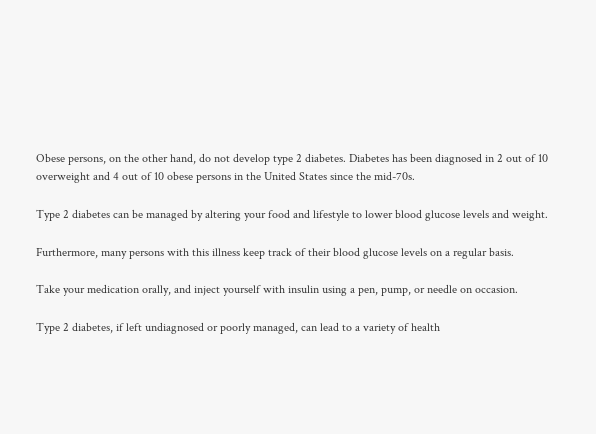Obese persons, on the other hand, do not develop type 2 diabetes. Diabetes has been diagnosed in 2 out of 10 overweight and 4 out of 10 obese persons in the United States since the mid-70s.

Type 2 diabetes can be managed by altering your food and lifestyle to lower blood glucose levels and weight.

Furthermore, many persons with this illness keep track of their blood glucose levels on a regular basis.

Take your medication orally, and inject yourself with insulin using a pen, pump, or needle on occasion.

Type 2 diabetes, if left undiagnosed or poorly managed, can lead to a variety of health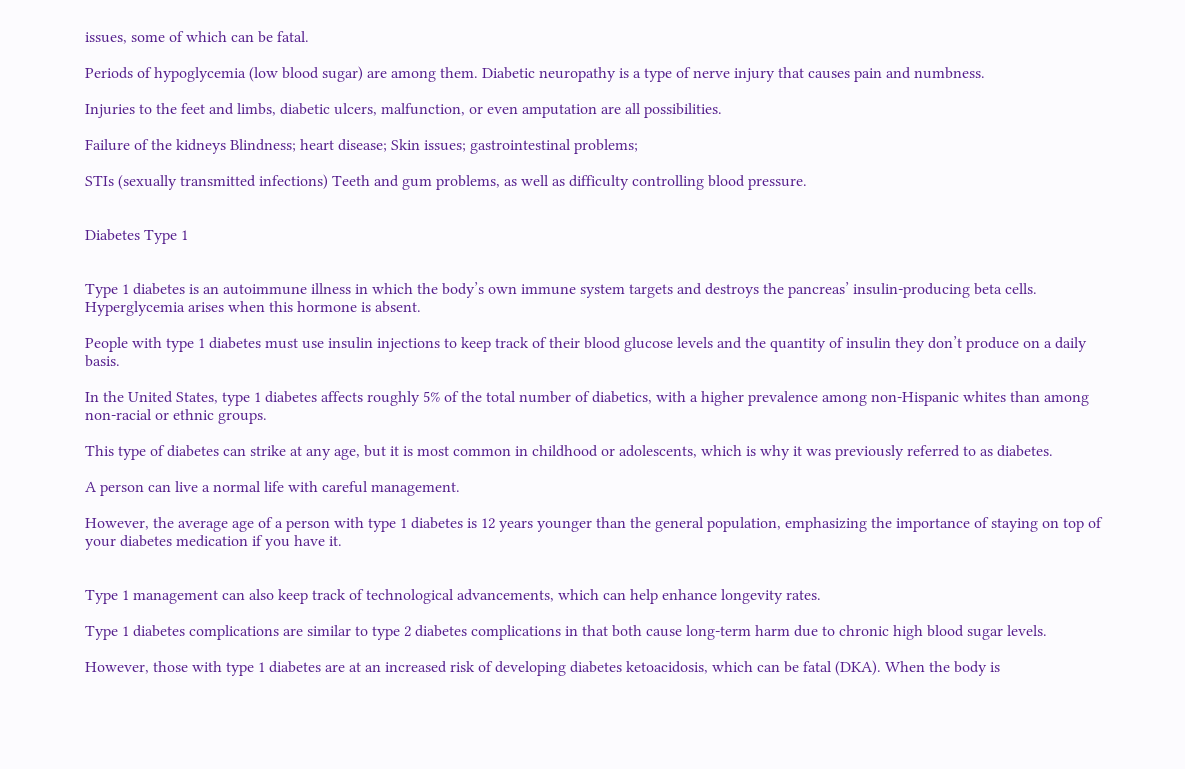issues, some of which can be fatal.

Periods of hypoglycemia (low blood sugar) are among them. Diabetic neuropathy is a type of nerve injury that causes pain and numbness.

Injuries to the feet and limbs, diabetic ulcers, malfunction, or even amputation are all possibilities.

Failure of the kidneys Blindness; heart disease; Skin issues; gastrointestinal problems;

STIs (sexually transmitted infections) Teeth and gum problems, as well as difficulty controlling blood pressure.


Diabetes Type 1


Type 1 diabetes is an autoimmune illness in which the body’s own immune system targets and destroys the pancreas’ insulin-producing beta cells. Hyperglycemia arises when this hormone is absent.

People with type 1 diabetes must use insulin injections to keep track of their blood glucose levels and the quantity of insulin they don’t produce on a daily basis.

In the United States, type 1 diabetes affects roughly 5% of the total number of diabetics, with a higher prevalence among non-Hispanic whites than among non-racial or ethnic groups.

This type of diabetes can strike at any age, but it is most common in childhood or adolescents, which is why it was previously referred to as diabetes.

A person can live a normal life with careful management.

However, the average age of a person with type 1 diabetes is 12 years younger than the general population, emphasizing the importance of staying on top of your diabetes medication if you have it.


Type 1 management can also keep track of technological advancements, which can help enhance longevity rates.

Type 1 diabetes complications are similar to type 2 diabetes complications in that both cause long-term harm due to chronic high blood sugar levels.

However, those with type 1 diabetes are at an increased risk of developing diabetes ketoacidosis, which can be fatal (DKA). When the body is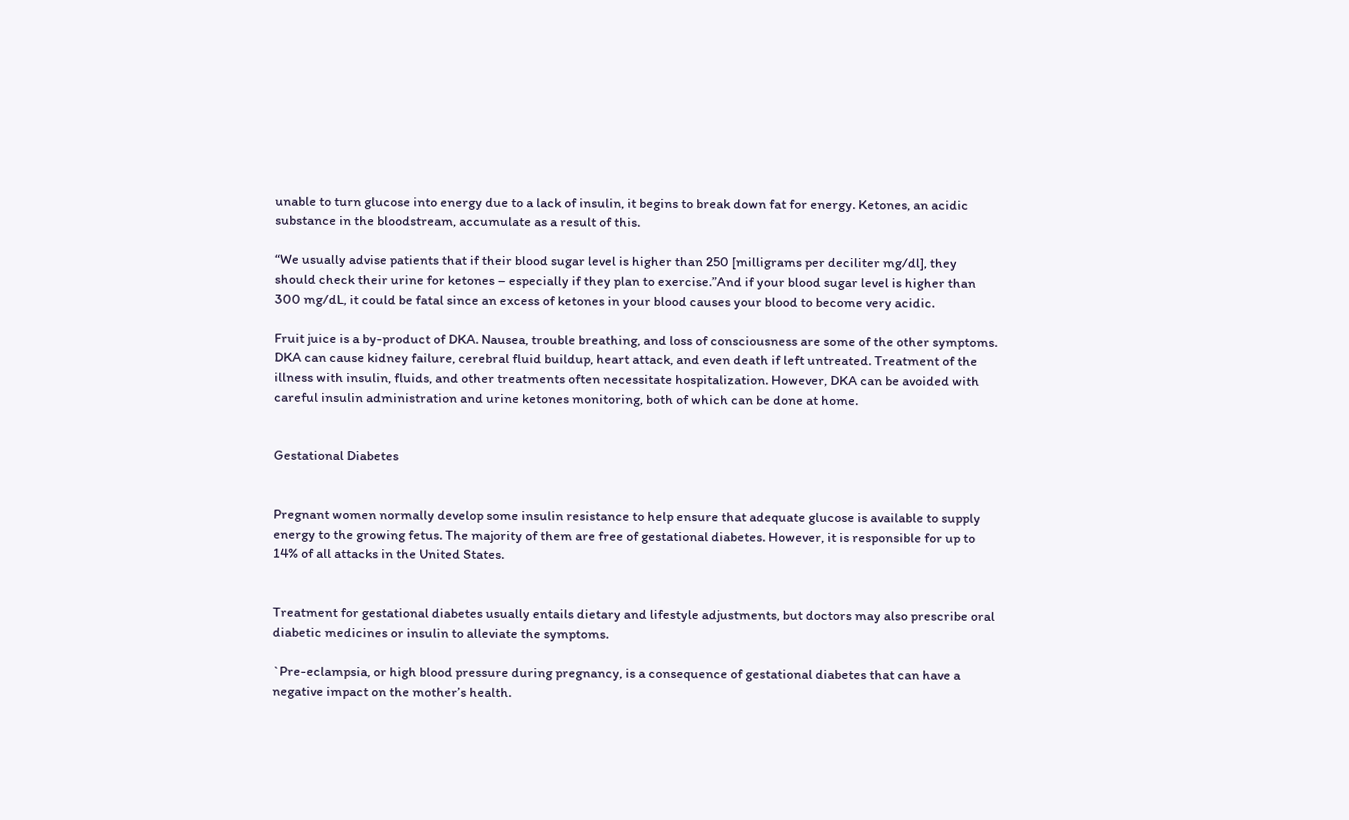unable to turn glucose into energy due to a lack of insulin, it begins to break down fat for energy. Ketones, an acidic substance in the bloodstream, accumulate as a result of this.

“We usually advise patients that if their blood sugar level is higher than 250 [milligrams per deciliter mg/dl], they should check their urine for ketones – especially if they plan to exercise.”And if your blood sugar level is higher than 300 mg/dL, it could be fatal since an excess of ketones in your blood causes your blood to become very acidic.

Fruit juice is a by-product of DKA. Nausea, trouble breathing, and loss of consciousness are some of the other symptoms. DKA can cause kidney failure, cerebral fluid buildup, heart attack, and even death if left untreated. Treatment of the illness with insulin, fluids, and other treatments often necessitate hospitalization. However, DKA can be avoided with careful insulin administration and urine ketones monitoring, both of which can be done at home.


Gestational Diabetes


Pregnant women normally develop some insulin resistance to help ensure that adequate glucose is available to supply energy to the growing fetus. The majority of them are free of gestational diabetes. However, it is responsible for up to 14% of all attacks in the United States.


Treatment for gestational diabetes usually entails dietary and lifestyle adjustments, but doctors may also prescribe oral diabetic medicines or insulin to alleviate the symptoms.

`Pre-eclampsia, or high blood pressure during pregnancy, is a consequence of gestational diabetes that can have a negative impact on the mother’s health.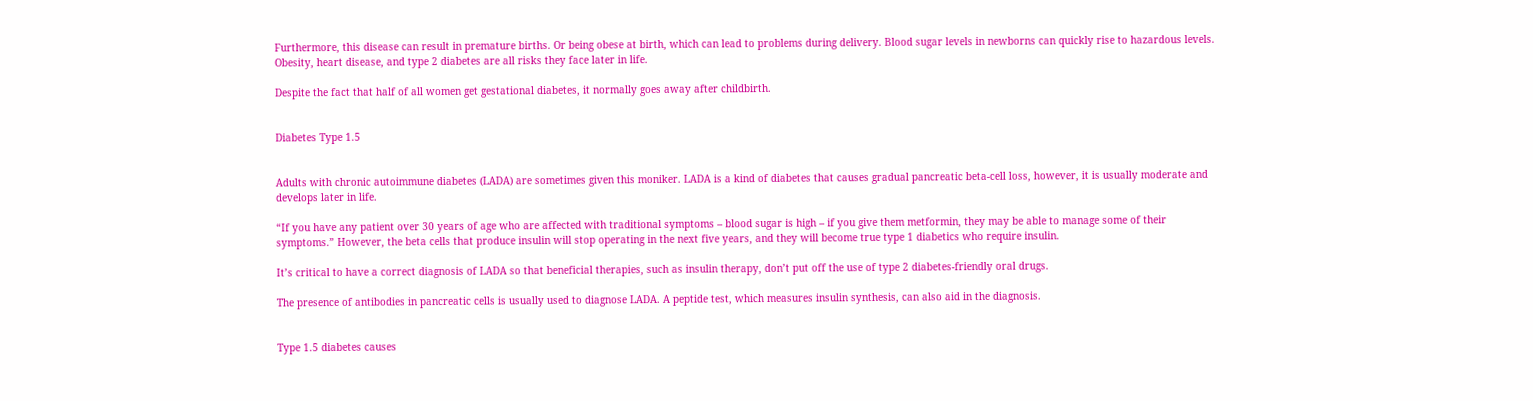Furthermore, this disease can result in premature births. Or being obese at birth, which can lead to problems during delivery. Blood sugar levels in newborns can quickly rise to hazardous levels. Obesity, heart disease, and type 2 diabetes are all risks they face later in life.

Despite the fact that half of all women get gestational diabetes, it normally goes away after childbirth.


Diabetes Type 1.5


Adults with chronic autoimmune diabetes (LADA) are sometimes given this moniker. LADA is a kind of diabetes that causes gradual pancreatic beta-cell loss, however, it is usually moderate and develops later in life.

“If you have any patient over 30 years of age who are affected with traditional symptoms – blood sugar is high – if you give them metformin, they may be able to manage some of their symptoms.” However, the beta cells that produce insulin will stop operating in the next five years, and they will become true type 1 diabetics who require insulin.

It’s critical to have a correct diagnosis of LADA so that beneficial therapies, such as insulin therapy, don’t put off the use of type 2 diabetes-friendly oral drugs.

The presence of antibodies in pancreatic cells is usually used to diagnose LADA. A peptide test, which measures insulin synthesis, can also aid in the diagnosis.


Type 1.5 diabetes causes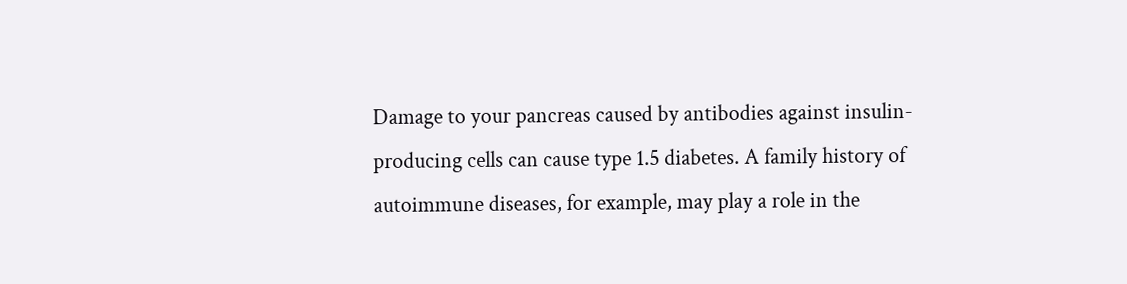Damage to your pancreas caused by antibodies against insulin-producing cells can cause type 1.5 diabetes. A family history of autoimmune diseases, for example, may play a role in the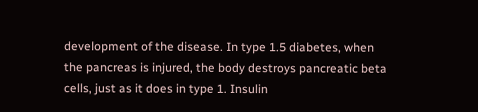development of the disease. In type 1.5 diabetes, when the pancreas is injured, the body destroys pancreatic beta cells, just as it does in type 1. Insulin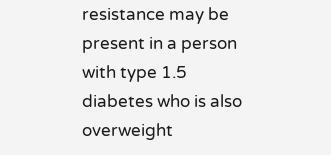resistance may be present in a person with type 1.5 diabetes who is also overweight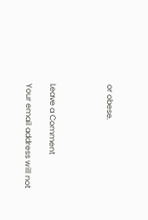or obese.




Leave a Comment

Your email address will not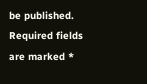be published. Required fields are marked *